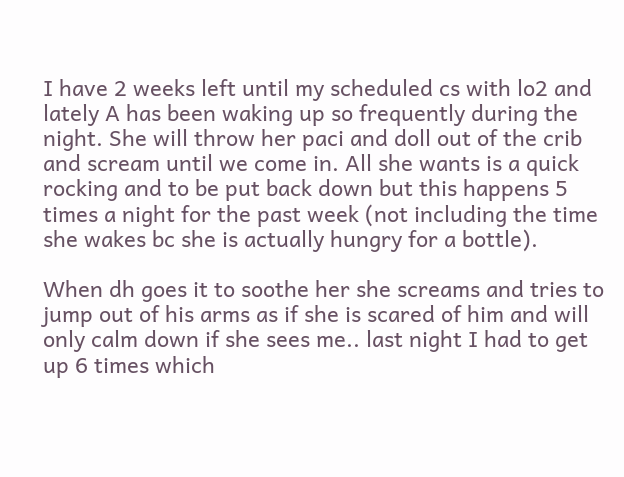I have 2 weeks left until my scheduled cs with lo2 and lately A has been waking up so frequently during the night. She will throw her paci and doll out of the crib and scream until we come in. All she wants is a quick rocking and to be put back down but this happens 5 times a night for the past week (not including the time she wakes bc she is actually hungry for a bottle).

When dh goes it to soothe her she screams and tries to jump out of his arms as if she is scared of him and will only calm down if she sees me.. last night I had to get up 6 times which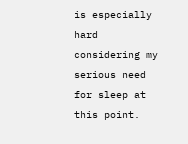is especially hard considering my serious need for sleep at this point.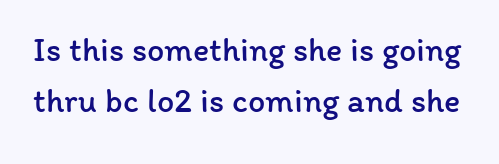Is this something she is going thru bc lo2 is coming and she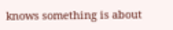knows something is about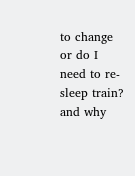to change or do I need to re-sleep train? and why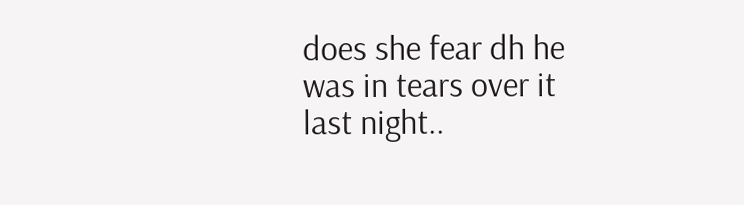does she fear dh he was in tears over it last night..